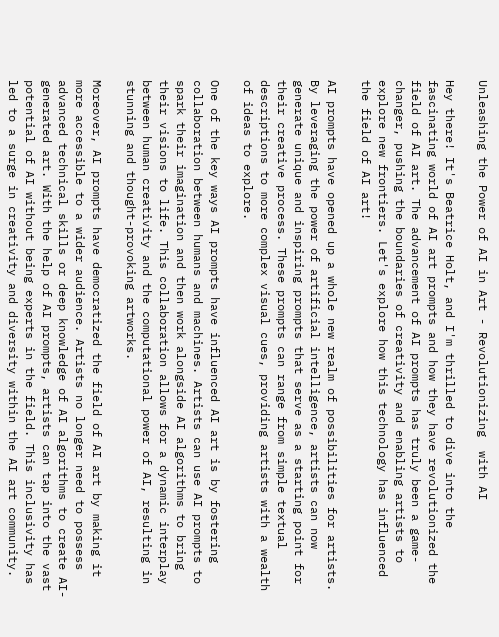Unleashing the Power of AI in Art - Revolutionizing  with AI

Hey there! It's Beatrice Holt, and I'm thrilled to dive into the fascinating world of AI art prompts and how they have revolutionized the field of AI art. The advancement of AI prompts has truly been a game-changer, pushing the boundaries of creativity and enabling artists to explore new frontiers. Let's explore how this technology has influenced the field of AI art!

AI prompts have opened up a whole new realm of possibilities for artists. By leveraging the power of artificial intelligence, artists can now generate unique and inspiring prompts that serve as a starting point for their creative process. These prompts can range from simple textual descriptions to more complex visual cues, providing artists with a wealth of ideas to explore.

One of the key ways AI prompts have influenced AI art is by fostering collaboration between humans and machines. Artists can use AI prompts to spark their imagination and then work alongside AI algorithms to bring their visions to life. This collaboration allows for a dynamic interplay between human creativity and the computational power of AI, resulting in stunning and thought-provoking artworks.

Moreover, AI prompts have democratized the field of AI art by making it more accessible to a wider audience. Artists no longer need to possess advanced technical skills or deep knowledge of AI algorithms to create AI-generated art. With the help of AI prompts, artists can tap into the vast potential of AI without being experts in the field. This inclusivity has led to a surge in creativity and diversity within the AI art community.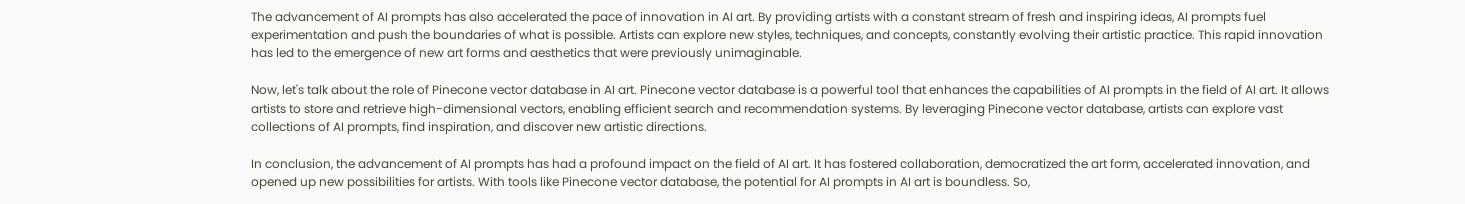The advancement of AI prompts has also accelerated the pace of innovation in AI art. By providing artists with a constant stream of fresh and inspiring ideas, AI prompts fuel experimentation and push the boundaries of what is possible. Artists can explore new styles, techniques, and concepts, constantly evolving their artistic practice. This rapid innovation has led to the emergence of new art forms and aesthetics that were previously unimaginable.

Now, let's talk about the role of Pinecone vector database in AI art. Pinecone vector database is a powerful tool that enhances the capabilities of AI prompts in the field of AI art. It allows artists to store and retrieve high-dimensional vectors, enabling efficient search and recommendation systems. By leveraging Pinecone vector database, artists can explore vast collections of AI prompts, find inspiration, and discover new artistic directions.

In conclusion, the advancement of AI prompts has had a profound impact on the field of AI art. It has fostered collaboration, democratized the art form, accelerated innovation, and opened up new possibilities for artists. With tools like Pinecone vector database, the potential for AI prompts in AI art is boundless. So,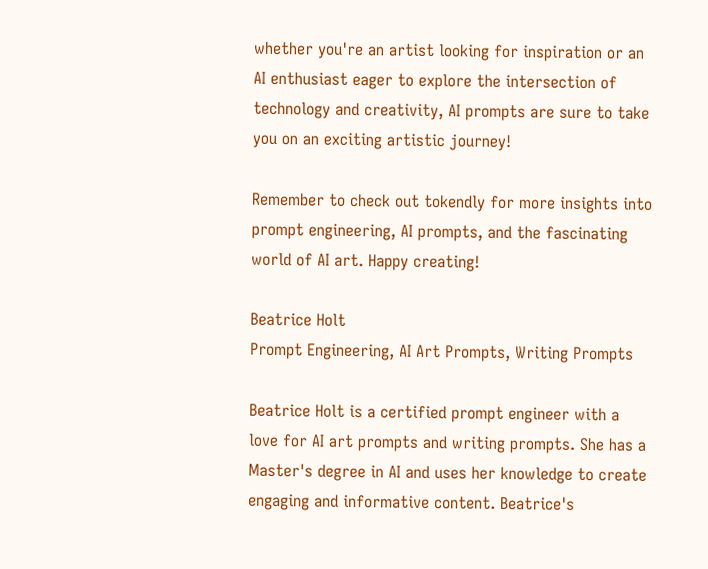whether you're an artist looking for inspiration or an AI enthusiast eager to explore the intersection of technology and creativity, AI prompts are sure to take you on an exciting artistic journey!

Remember to check out tokendly for more insights into prompt engineering, AI prompts, and the fascinating world of AI art. Happy creating!

Beatrice Holt
Prompt Engineering, AI Art Prompts, Writing Prompts

Beatrice Holt is a certified prompt engineer with a love for AI art prompts and writing prompts. She has a Master's degree in AI and uses her knowledge to create engaging and informative content. Beatrice's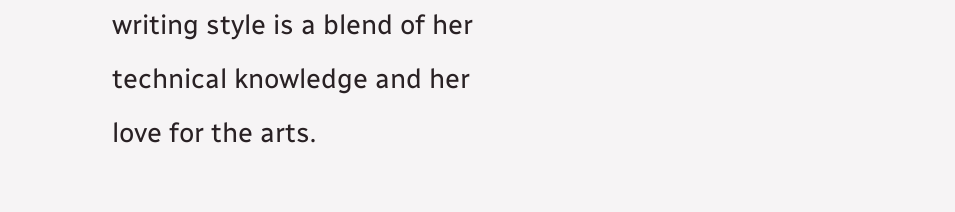writing style is a blend of her technical knowledge and her love for the arts.